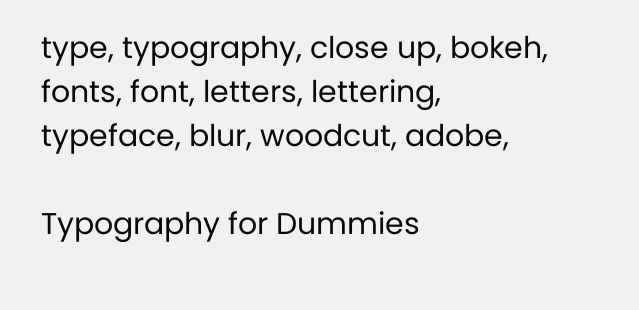type, typography, close up, bokeh, fonts, font, letters, lettering, typeface, blur, woodcut, adobe,

Typography for Dummies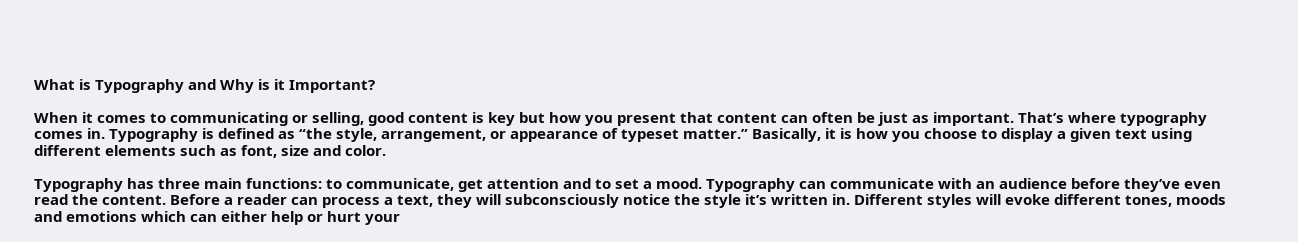What is Typography and Why is it Important?

When it comes to communicating or selling, good content is key but how you present that content can often be just as important. That’s where typography comes in. Typography is defined as “the style, arrangement, or appearance of typeset matter.” Basically, it is how you choose to display a given text using different elements such as font, size and color.

Typography has three main functions: to communicate, get attention and to set a mood. Typography can communicate with an audience before they’ve even read the content. Before a reader can process a text, they will subconsciously notice the style it’s written in. Different styles will evoke different tones, moods and emotions which can either help or hurt your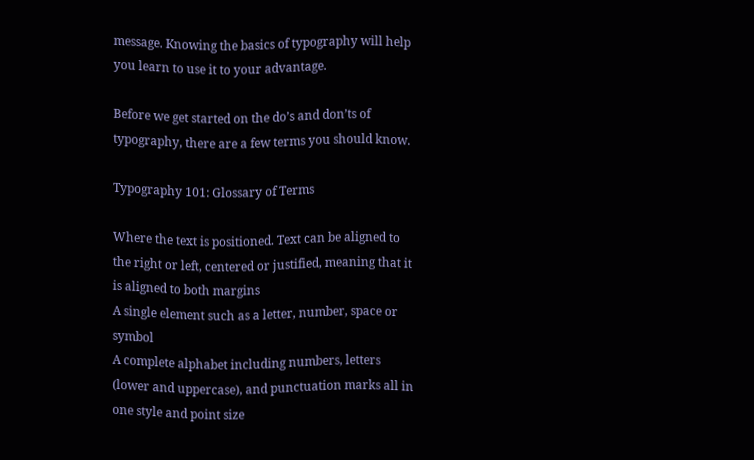message. Knowing the basics of typography will help you learn to use it to your advantage.

Before we get started on the do’s and don’ts of typography, there are a few terms you should know.

Typography 101: Glossary of Terms

Where the text is positioned. Text can be aligned to the right or left, centered or justified, meaning that it is aligned to both margins
A single element such as a letter, number, space or symbol
A complete alphabet including numbers, letters (lower and uppercase), and punctuation marks all in one style and point size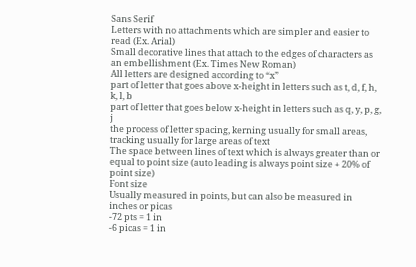Sans Serif
Letters with no attachments which are simpler and easier to read (Ex. Arial)
Small decorative lines that attach to the edges of characters as an embellishment (Ex. Times New Roman)
All letters are designed according to “x”
part of letter that goes above x-height in letters such as t, d, f, h, k, l, b
part of letter that goes below x-height in letters such as q, y, p, g, j
the process of letter spacing, kerning usually for small areas, tracking usually for large areas of text
The space between lines of text which is always greater than or equal to point size (auto leading is always point size + 20% of point size)
Font size
Usually measured in points, but can also be measured in inches or picas
-72 pts = 1 in
-6 picas = 1 in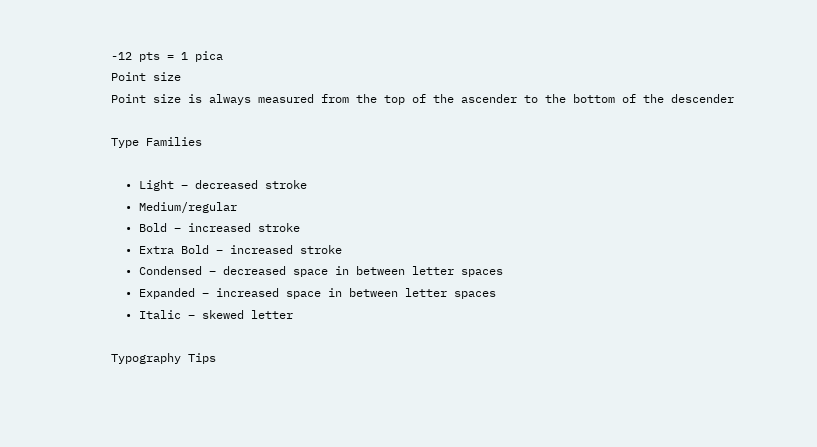-12 pts = 1 pica
Point size
Point size is always measured from the top of the ascender to the bottom of the descender

Type Families

  • Light – decreased stroke
  • Medium/regular
  • Bold – increased stroke
  • Extra Bold – increased stroke
  • Condensed – decreased space in between letter spaces
  • Expanded – increased space in between letter spaces
  • Italic – skewed letter

Typography Tips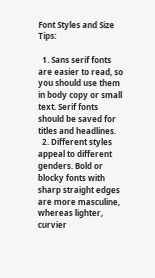Font Styles and Size Tips:

  1. Sans serif fonts are easier to read, so you should use them in body copy or small text. Serif fonts should be saved for titles and headlines.
  2. Different styles appeal to different genders. Bold or blocky fonts with sharp straight edges are more masculine, whereas lighter, curvier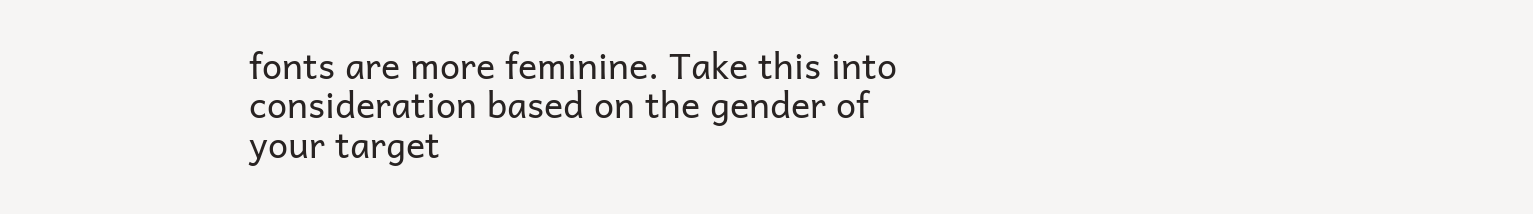fonts are more feminine. Take this into consideration based on the gender of your target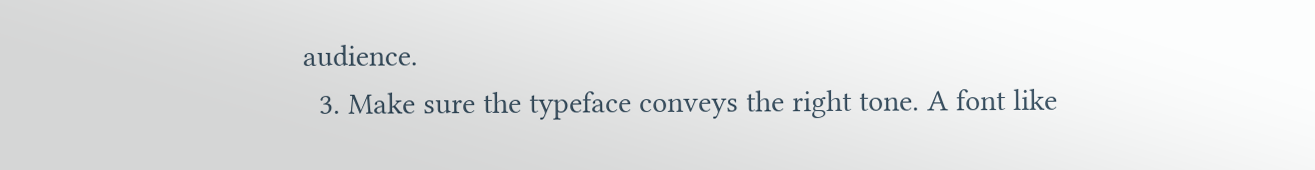audience.
  3. Make sure the typeface conveys the right tone. A font like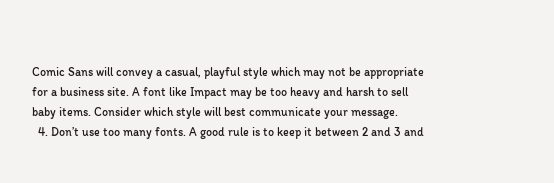Comic Sans will convey a casual, playful style which may not be appropriate for a business site. A font like Impact may be too heavy and harsh to sell baby items. Consider which style will best communicate your message.
  4. Don’t use too many fonts. A good rule is to keep it between 2 and 3 and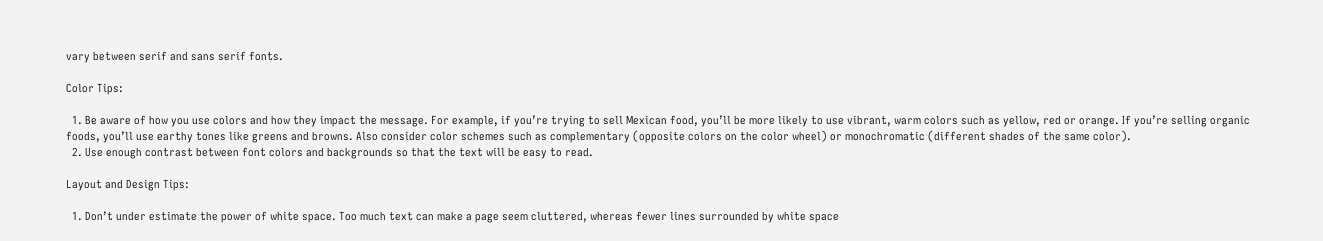vary between serif and sans serif fonts.

Color Tips:

  1. Be aware of how you use colors and how they impact the message. For example, if you’re trying to sell Mexican food, you’ll be more likely to use vibrant, warm colors such as yellow, red or orange. If you’re selling organic foods, you’ll use earthy tones like greens and browns. Also consider color schemes such as complementary (opposite colors on the color wheel) or monochromatic (different shades of the same color).
  2. Use enough contrast between font colors and backgrounds so that the text will be easy to read.

Layout and Design Tips:

  1. Don’t under estimate the power of white space. Too much text can make a page seem cluttered, whereas fewer lines surrounded by white space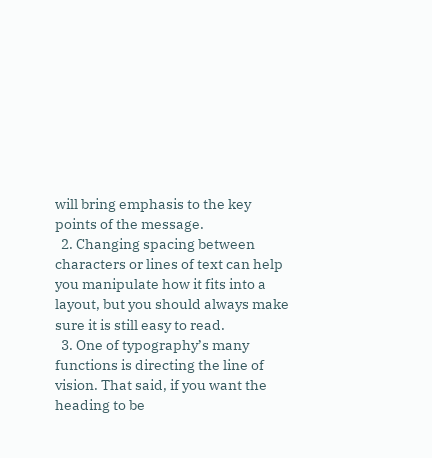will bring emphasis to the key points of the message.
  2. Changing spacing between characters or lines of text can help you manipulate how it fits into a layout, but you should always make sure it is still easy to read.
  3. One of typography’s many functions is directing the line of vision. That said, if you want the heading to be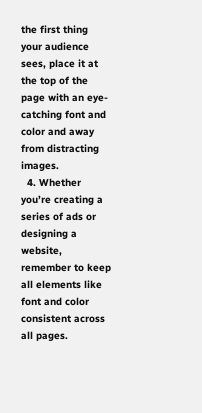the first thing your audience sees, place it at the top of the page with an eye-catching font and color and away from distracting images.
  4. Whether you’re creating a series of ads or designing a website, remember to keep all elements like font and color consistent across all pages.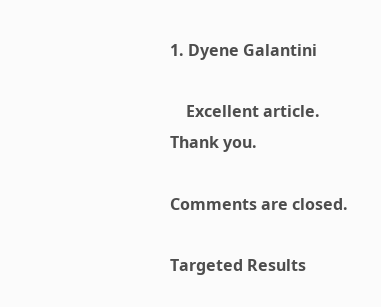1. Dyene Galantini

    Excellent article. Thank you.

Comments are closed.

Targeted Results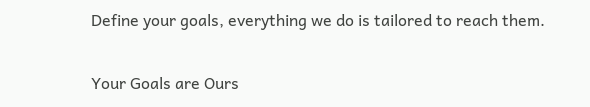Define your goals, everything we do is tailored to reach them.

Your Goals are Ours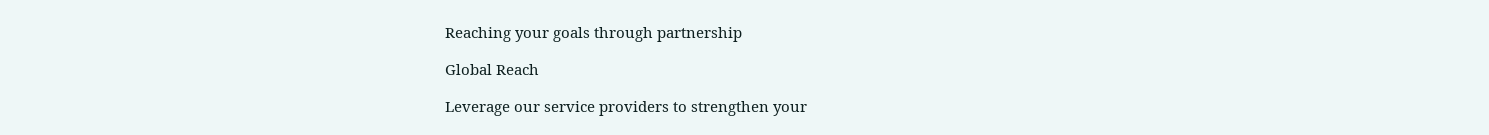Reaching your goals through partnership

Global Reach

Leverage our service providers to strengthen your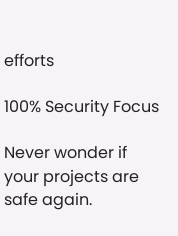efforts

100% Security Focus

Never wonder if your projects are safe again.